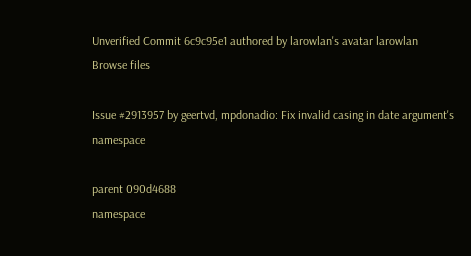Unverified Commit 6c9c95e1 authored by larowlan's avatar larowlan
Browse files

Issue #2913957 by geertvd, mpdonadio: Fix invalid casing in date argument's namespace

parent 090d4688
namespace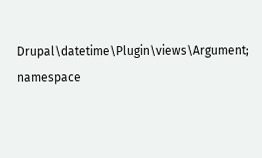Drupal\datetime\Plugin\views\Argument;
namespace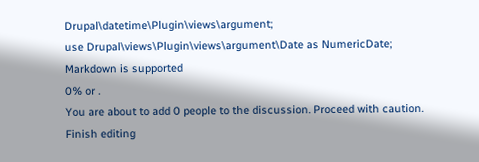Drupal\datetime\Plugin\views\argument;
use Drupal\views\Plugin\views\argument\Date as NumericDate;
Markdown is supported
0% or .
You are about to add 0 people to the discussion. Proceed with caution.
Finish editing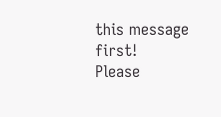this message first!
Please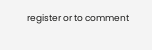register or to comment